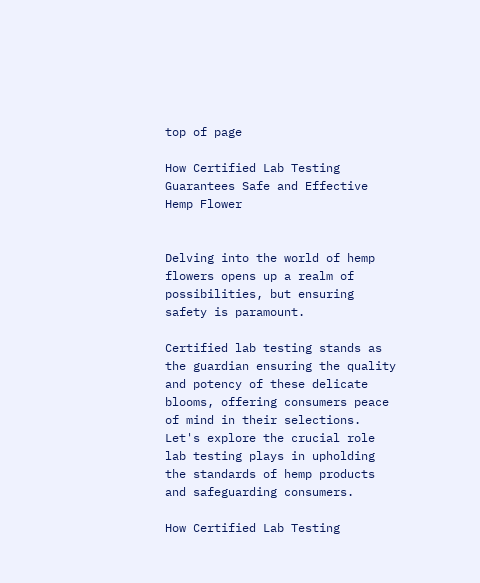top of page

How Certified Lab Testing Guarantees Safe and Effective Hemp Flower


Delving into the world of hemp flowers opens up a realm of possibilities, but ensuring safety is paramount.

Certified lab testing stands as the guardian ensuring the quality and potency of these delicate blooms, offering consumers peace of mind in their selections. Let's explore the crucial role lab testing plays in upholding the standards of hemp products and safeguarding consumers.

How Certified Lab Testing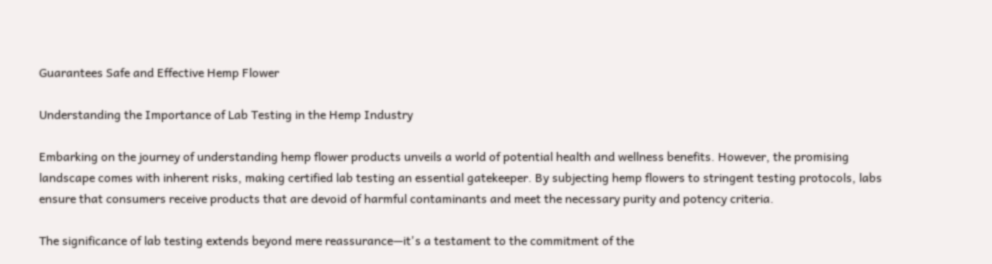Guarantees Safe and Effective Hemp Flower

Understanding the Importance of Lab Testing in the Hemp Industry

Embarking on the journey of understanding hemp flower products unveils a world of potential health and wellness benefits. However, the promising landscape comes with inherent risks, making certified lab testing an essential gatekeeper. By subjecting hemp flowers to stringent testing protocols, labs ensure that consumers receive products that are devoid of harmful contaminants and meet the necessary purity and potency criteria.

The significance of lab testing extends beyond mere reassurance—it's a testament to the commitment of the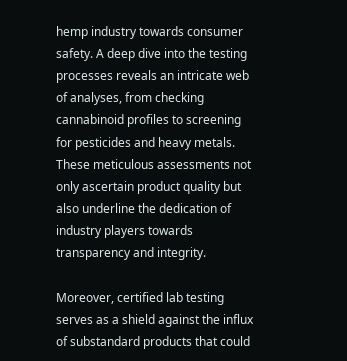hemp industry towards consumer safety. A deep dive into the testing processes reveals an intricate web of analyses, from checking cannabinoid profiles to screening for pesticides and heavy metals. These meticulous assessments not only ascertain product quality but also underline the dedication of industry players towards transparency and integrity.

Moreover, certified lab testing serves as a shield against the influx of substandard products that could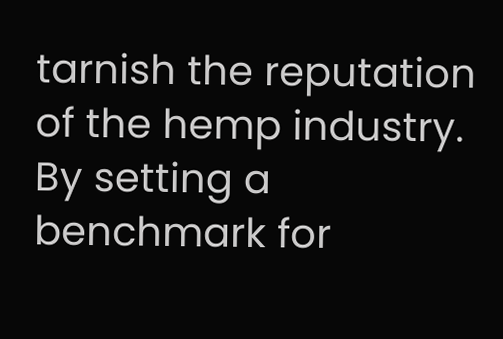tarnish the reputation of the hemp industry. By setting a benchmark for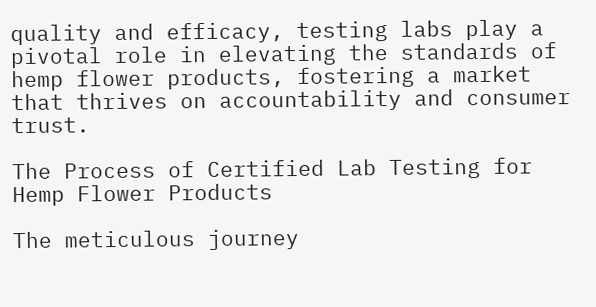quality and efficacy, testing labs play a pivotal role in elevating the standards of hemp flower products, fostering a market that thrives on accountability and consumer trust.

The Process of Certified Lab Testing for Hemp Flower Products

The meticulous journey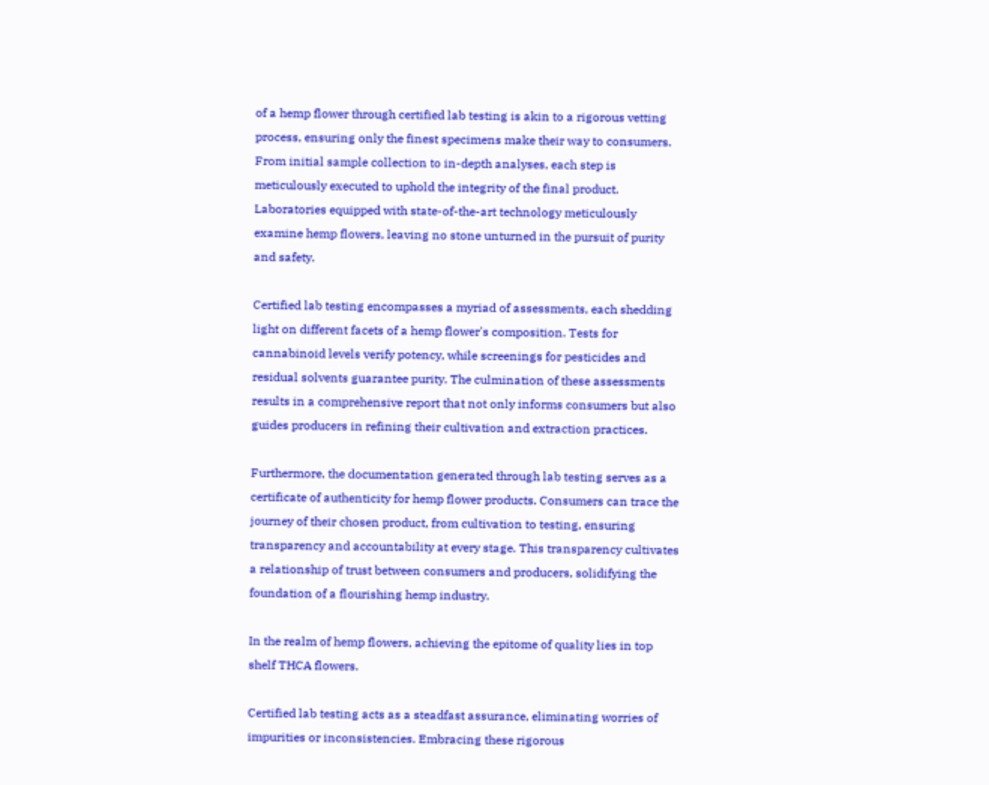of a hemp flower through certified lab testing is akin to a rigorous vetting process, ensuring only the finest specimens make their way to consumers. From initial sample collection to in-depth analyses, each step is meticulously executed to uphold the integrity of the final product. Laboratories equipped with state-of-the-art technology meticulously examine hemp flowers, leaving no stone unturned in the pursuit of purity and safety.

Certified lab testing encompasses a myriad of assessments, each shedding light on different facets of a hemp flower's composition. Tests for cannabinoid levels verify potency, while screenings for pesticides and residual solvents guarantee purity. The culmination of these assessments results in a comprehensive report that not only informs consumers but also guides producers in refining their cultivation and extraction practices.

Furthermore, the documentation generated through lab testing serves as a certificate of authenticity for hemp flower products. Consumers can trace the journey of their chosen product, from cultivation to testing, ensuring transparency and accountability at every stage. This transparency cultivates a relationship of trust between consumers and producers, solidifying the foundation of a flourishing hemp industry.

In the realm of hemp flowers, achieving the epitome of quality lies in top shelf THCA flowers.

Certified lab testing acts as a steadfast assurance, eliminating worries of impurities or inconsistencies. Embracing these rigorous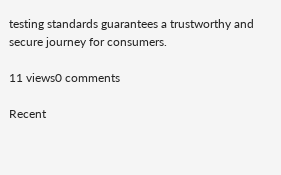testing standards guarantees a trustworthy and secure journey for consumers.

11 views0 comments

Recent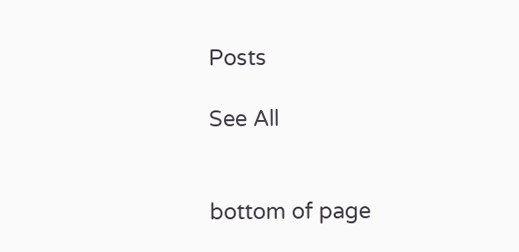Posts

See All


bottom of page